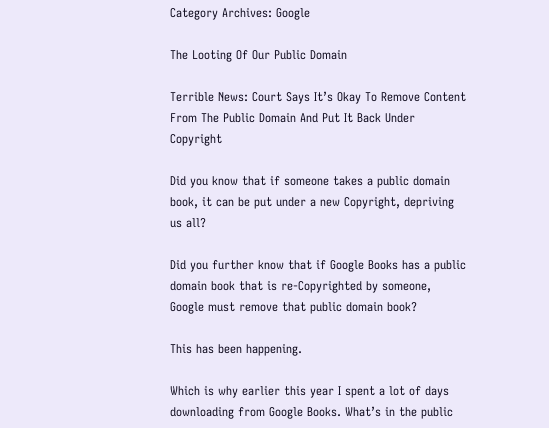Category Archives: Google

The Looting Of Our Public Domain

Terrible News: Court Says It’s Okay To Remove Content From The Public Domain And Put It Back Under Copyright

Did you know that if someone takes a public domain book, it can be put under a new Copyright, depriving us all?

Did you further know that if Google Books has a public domain book that is re-Copyrighted by someone, Google must remove that public domain book?

This has been happening.

Which is why earlier this year I spent a lot of days downloading from Google Books. What’s in the public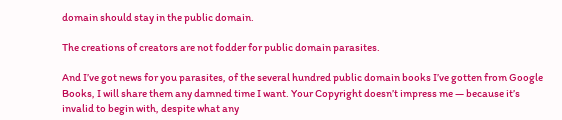domain should stay in the public domain.

The creations of creators are not fodder for public domain parasites.

And I’ve got news for you parasites, of the several hundred public domain books I’ve gotten from Google Books, I will share them any damned time I want. Your Copyright doesn’t impress me — because it’s invalid to begin with, despite what any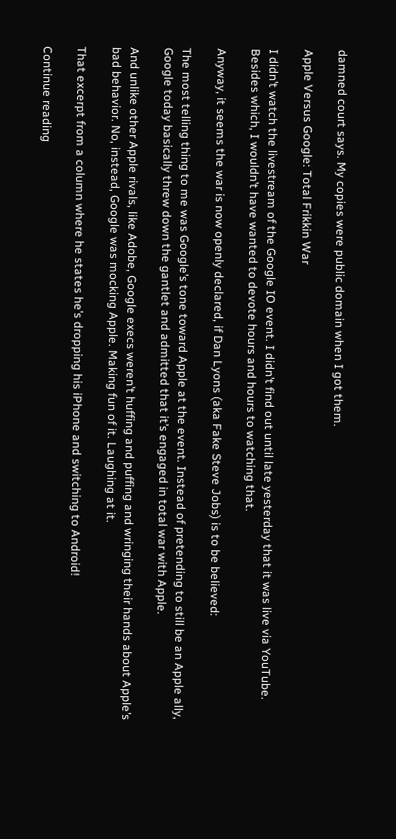damned court says. My copies were public domain when I got them.

Apple Versus Google: Total Frikkin War

I didn’t watch the livestream of the Google IO event. I didn’t find out until late yesterday that it was live via YouTube. Besides which, I wouldn’t have wanted to devote hours and hours to watching that.

Anyway, it seems the war is now openly declared, if Dan Lyons (aka Fake Steve Jobs) is to be believed:

The most telling thing to me was Google’s tone toward Apple at the event. Instead of pretending to still be an Apple ally, Google today basically threw down the gantlet and admitted that it’s engaged in total war with Apple.

And unlike other Apple rivals, like Adobe, Google execs weren’t huffing and puffing and wringing their hands about Apple’s bad behavior. No, instead, Google was mocking Apple. Making fun of it. Laughing at it.

That excerpt from a column where he states he’s dropping his iPhone and switching to Android!

Continue reading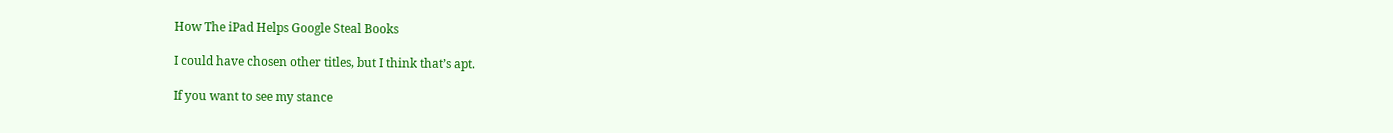How The iPad Helps Google Steal Books

I could have chosen other titles, but I think that’s apt.

If you want to see my stance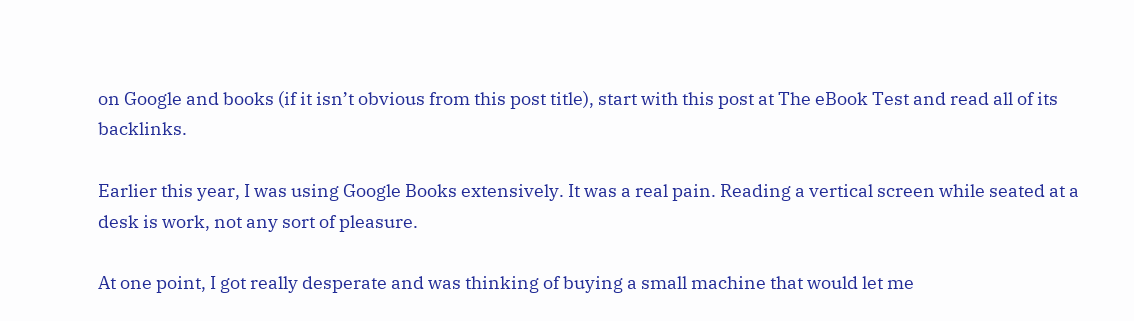on Google and books (if it isn’t obvious from this post title), start with this post at The eBook Test and read all of its backlinks.

Earlier this year, I was using Google Books extensively. It was a real pain. Reading a vertical screen while seated at a desk is work, not any sort of pleasure.

At one point, I got really desperate and was thinking of buying a small machine that would let me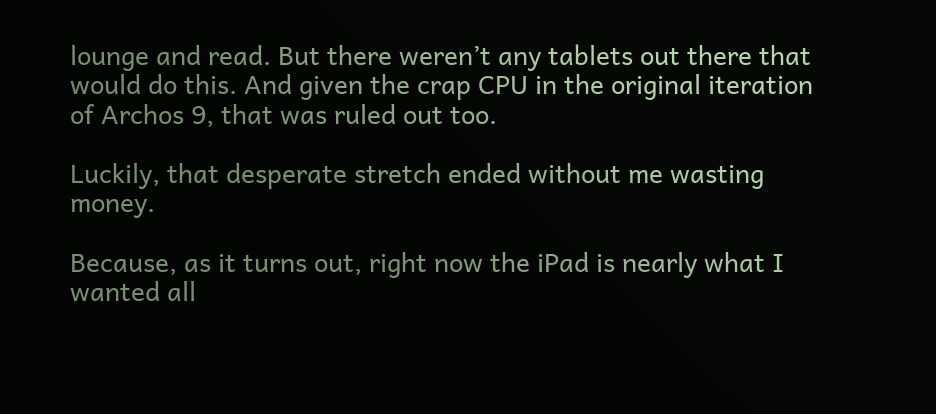lounge and read. But there weren’t any tablets out there that would do this. And given the crap CPU in the original iteration of Archos 9, that was ruled out too.

Luckily, that desperate stretch ended without me wasting money.

Because, as it turns out, right now the iPad is nearly what I wanted all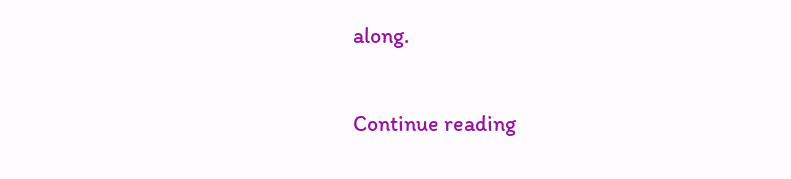along.

Continue reading